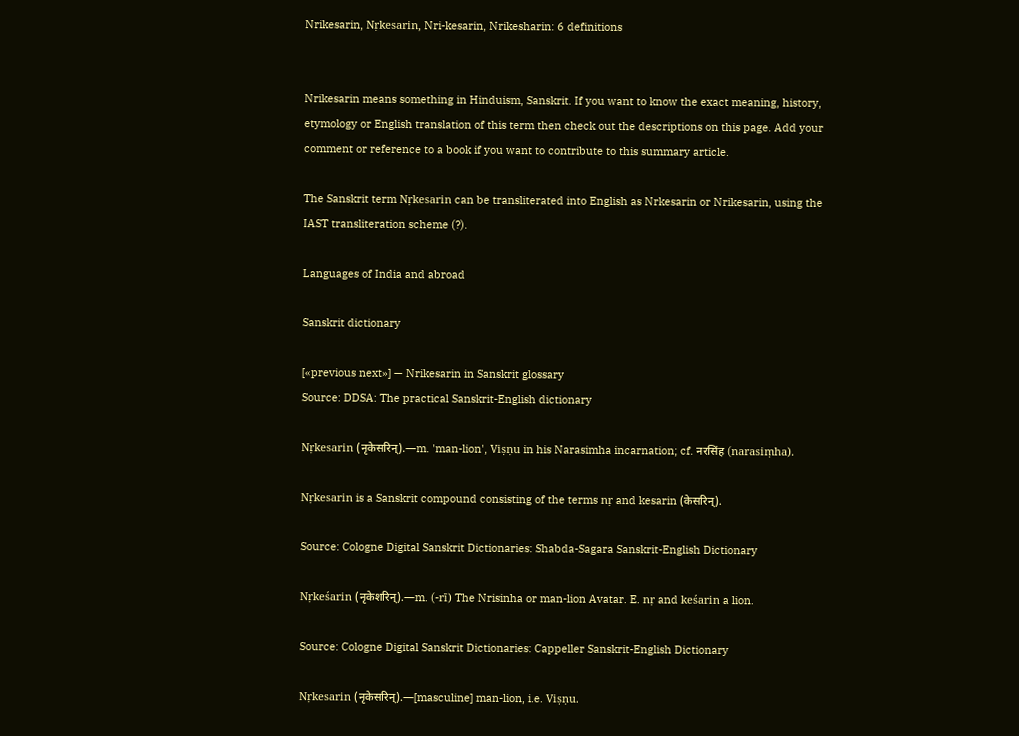Nrikesarin, Nṛkesarin, Nri-kesarin, Nrikesharin: 6 definitions


Nrikesarin means something in Hinduism, Sanskrit. If you want to know the exact meaning, history, etymology or English translation of this term then check out the descriptions on this page. Add your comment or reference to a book if you want to contribute to this summary article.

The Sanskrit term Nṛkesarin can be transliterated into English as Nrkesarin or Nrikesarin, using the IAST transliteration scheme (?).

Languages of India and abroad

Sanskrit dictionary

[«previous next»] — Nrikesarin in Sanskrit glossary
Source: DDSA: The practical Sanskrit-English dictionary

Nṛkesarin (नृकेसरिन्).—m. 'man-lion', Viṣṇu in his Narasimha incarnation; cf. नरसिंह (narasiṃha).

Nṛkesarin is a Sanskrit compound consisting of the terms nṛ and kesarin (केसरिन्).

Source: Cologne Digital Sanskrit Dictionaries: Shabda-Sagara Sanskrit-English Dictionary

Nṛkeśarin (नृकेशरिन्).—m. (-rī) The Nrisinha or man-lion Avatar. E. nṛ and keśarin a lion.

Source: Cologne Digital Sanskrit Dictionaries: Cappeller Sanskrit-English Dictionary

Nṛkesarin (नृकेसरिन्).—[masculine] man-lion, i.e. Viṣṇu.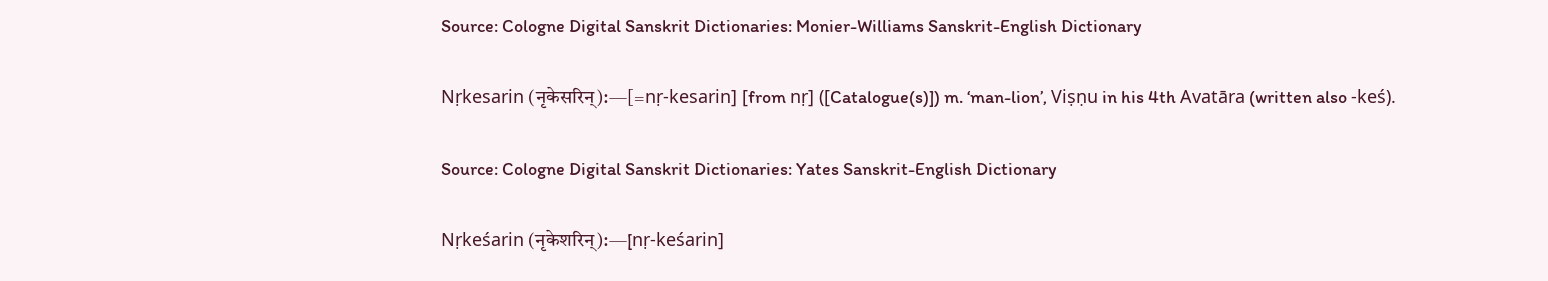Source: Cologne Digital Sanskrit Dictionaries: Monier-Williams Sanskrit-English Dictionary

Nṛkesarin (नृकेसरिन्):—[=nṛ-kesarin] [from nṛ] ([Catalogue(s)]) m. ‘man-lion’, Viṣṇu in his 4th Avatāra (written also -keś).

Source: Cologne Digital Sanskrit Dictionaries: Yates Sanskrit-English Dictionary

Nṛkeśarin (नृकेशरिन्):—[nṛ-keśarin]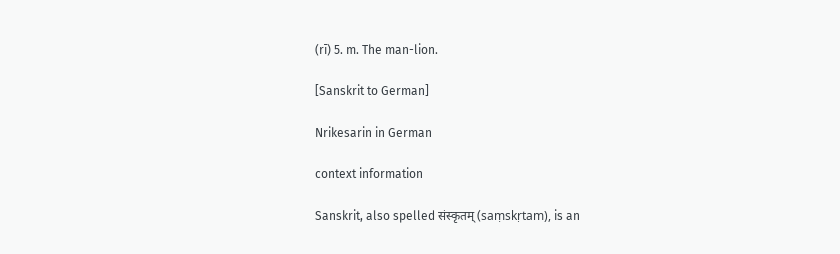(rī) 5. m. The man-lion.

[Sanskrit to German]

Nrikesarin in German

context information

Sanskrit, also spelled संस्कृतम् (saṃskṛtam), is an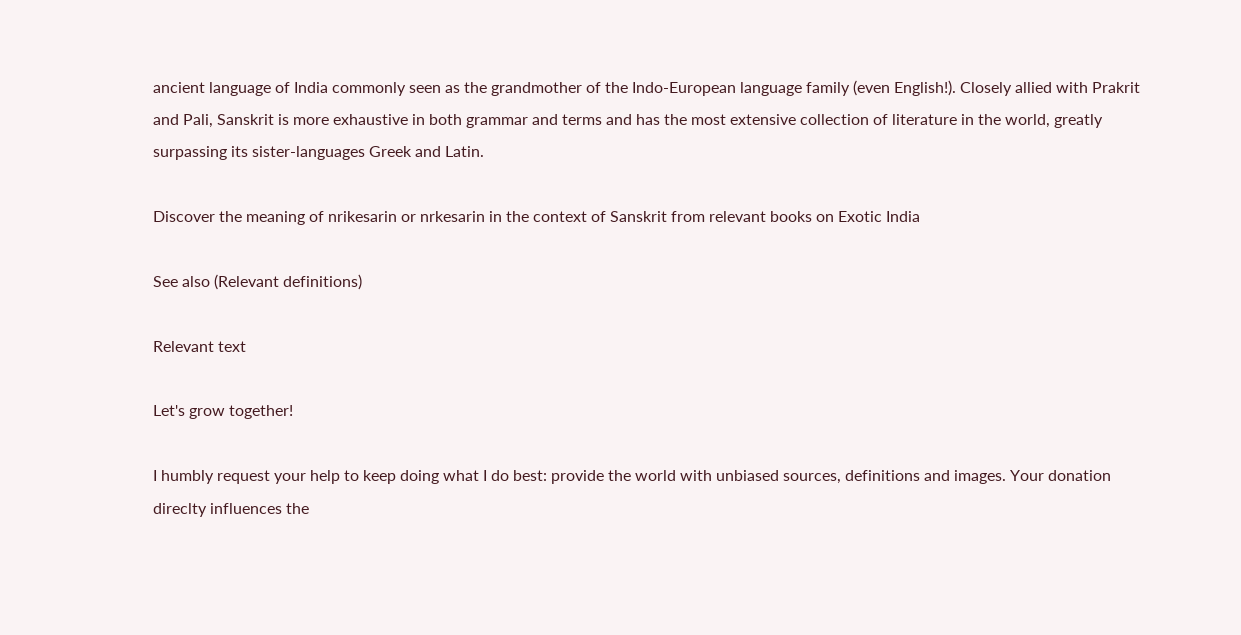ancient language of India commonly seen as the grandmother of the Indo-European language family (even English!). Closely allied with Prakrit and Pali, Sanskrit is more exhaustive in both grammar and terms and has the most extensive collection of literature in the world, greatly surpassing its sister-languages Greek and Latin.

Discover the meaning of nrikesarin or nrkesarin in the context of Sanskrit from relevant books on Exotic India

See also (Relevant definitions)

Relevant text

Let's grow together!

I humbly request your help to keep doing what I do best: provide the world with unbiased sources, definitions and images. Your donation direclty influences the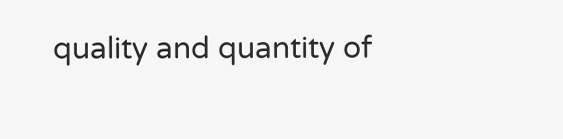quality and quantity of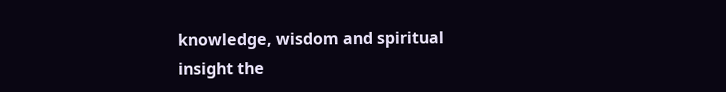knowledge, wisdom and spiritual insight the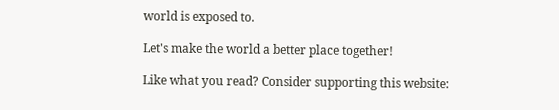world is exposed to.

Let's make the world a better place together!

Like what you read? Consider supporting this website: